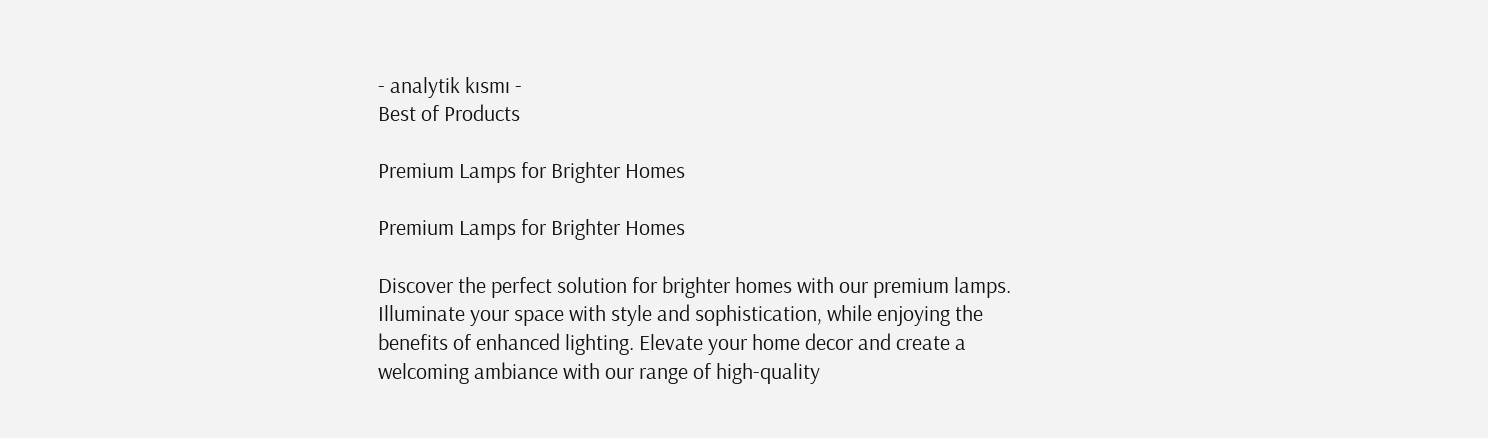- analytik kısmı -
Best of Products

Premium Lamps for Brighter Homes

Premium Lamps for Brighter Homes

Discover the perfect solution for brighter homes with our premium lamps. Illuminate your space with style and sophistication, while enjoying the benefits of enhanced lighting. Elevate your home decor and create a welcoming ambiance with our range of high-quality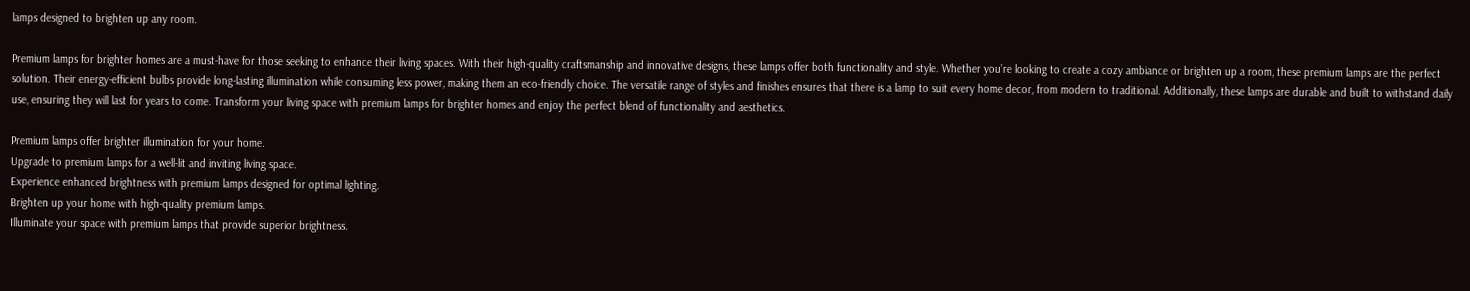lamps designed to brighten up any room.

Premium lamps for brighter homes are a must-have for those seeking to enhance their living spaces. With their high-quality craftsmanship and innovative designs, these lamps offer both functionality and style. Whether you’re looking to create a cozy ambiance or brighten up a room, these premium lamps are the perfect solution. Their energy-efficient bulbs provide long-lasting illumination while consuming less power, making them an eco-friendly choice. The versatile range of styles and finishes ensures that there is a lamp to suit every home decor, from modern to traditional. Additionally, these lamps are durable and built to withstand daily use, ensuring they will last for years to come. Transform your living space with premium lamps for brighter homes and enjoy the perfect blend of functionality and aesthetics.

Premium lamps offer brighter illumination for your home.
Upgrade to premium lamps for a well-lit and inviting living space.
Experience enhanced brightness with premium lamps designed for optimal lighting.
Brighten up your home with high-quality premium lamps.
Illuminate your space with premium lamps that provide superior brightness.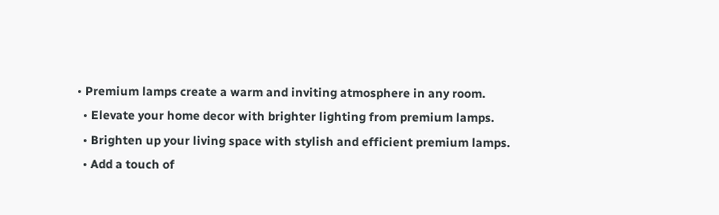• Premium lamps create a warm and inviting atmosphere in any room.
  • Elevate your home decor with brighter lighting from premium lamps.
  • Brighten up your living space with stylish and efficient premium lamps.
  • Add a touch of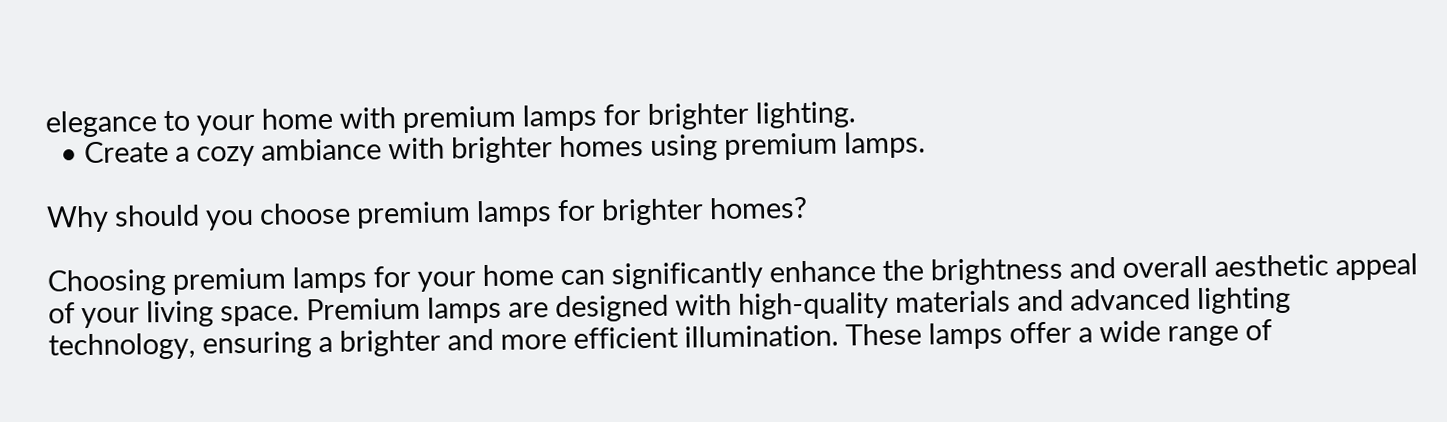elegance to your home with premium lamps for brighter lighting.
  • Create a cozy ambiance with brighter homes using premium lamps.

Why should you choose premium lamps for brighter homes?

Choosing premium lamps for your home can significantly enhance the brightness and overall aesthetic appeal of your living space. Premium lamps are designed with high-quality materials and advanced lighting technology, ensuring a brighter and more efficient illumination. These lamps offer a wide range of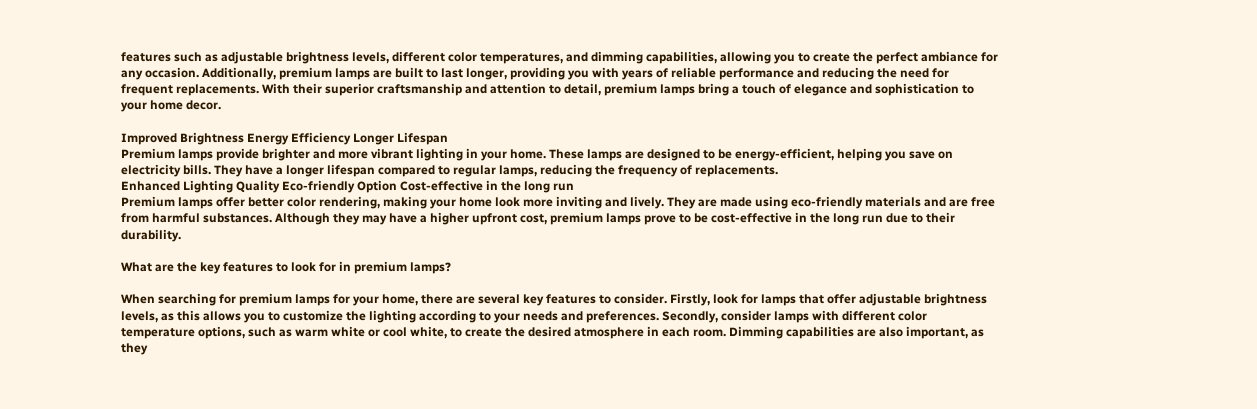features such as adjustable brightness levels, different color temperatures, and dimming capabilities, allowing you to create the perfect ambiance for any occasion. Additionally, premium lamps are built to last longer, providing you with years of reliable performance and reducing the need for frequent replacements. With their superior craftsmanship and attention to detail, premium lamps bring a touch of elegance and sophistication to your home decor.

Improved Brightness Energy Efficiency Longer Lifespan
Premium lamps provide brighter and more vibrant lighting in your home. These lamps are designed to be energy-efficient, helping you save on electricity bills. They have a longer lifespan compared to regular lamps, reducing the frequency of replacements.
Enhanced Lighting Quality Eco-friendly Option Cost-effective in the long run
Premium lamps offer better color rendering, making your home look more inviting and lively. They are made using eco-friendly materials and are free from harmful substances. Although they may have a higher upfront cost, premium lamps prove to be cost-effective in the long run due to their durability.

What are the key features to look for in premium lamps?

When searching for premium lamps for your home, there are several key features to consider. Firstly, look for lamps that offer adjustable brightness levels, as this allows you to customize the lighting according to your needs and preferences. Secondly, consider lamps with different color temperature options, such as warm white or cool white, to create the desired atmosphere in each room. Dimming capabilities are also important, as they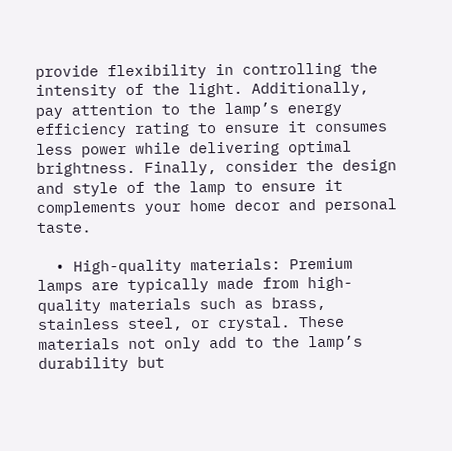provide flexibility in controlling the intensity of the light. Additionally, pay attention to the lamp’s energy efficiency rating to ensure it consumes less power while delivering optimal brightness. Finally, consider the design and style of the lamp to ensure it complements your home decor and personal taste.

  • High-quality materials: Premium lamps are typically made from high-quality materials such as brass, stainless steel, or crystal. These materials not only add to the lamp’s durability but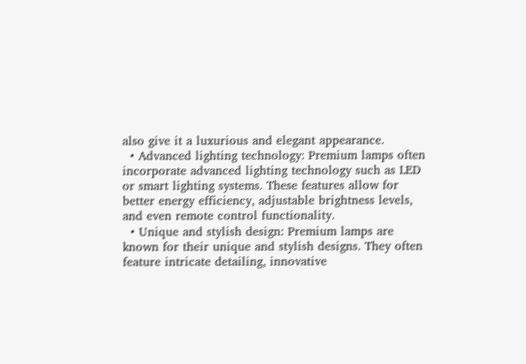also give it a luxurious and elegant appearance.
  • Advanced lighting technology: Premium lamps often incorporate advanced lighting technology such as LED or smart lighting systems. These features allow for better energy efficiency, adjustable brightness levels, and even remote control functionality.
  • Unique and stylish design: Premium lamps are known for their unique and stylish designs. They often feature intricate detailing, innovative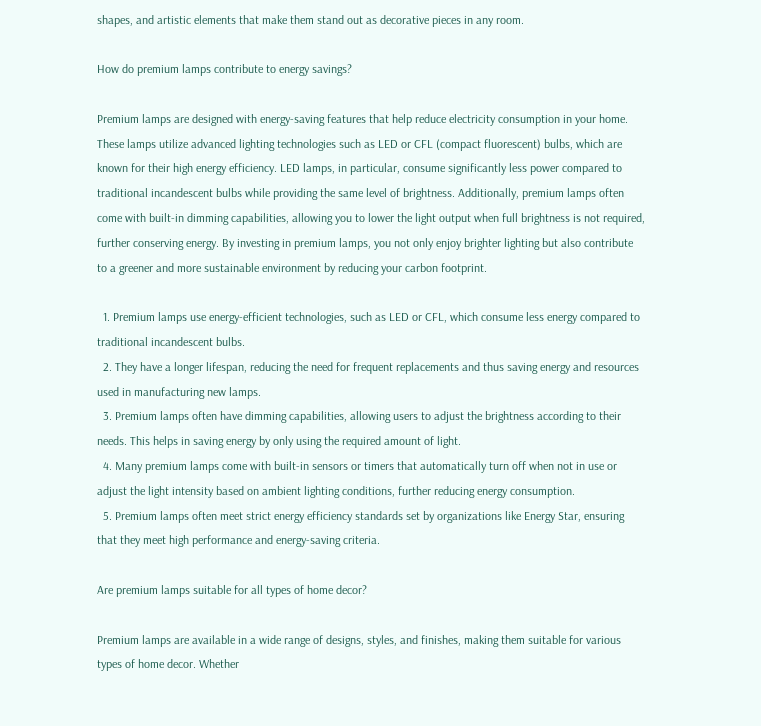shapes, and artistic elements that make them stand out as decorative pieces in any room.

How do premium lamps contribute to energy savings?

Premium lamps are designed with energy-saving features that help reduce electricity consumption in your home. These lamps utilize advanced lighting technologies such as LED or CFL (compact fluorescent) bulbs, which are known for their high energy efficiency. LED lamps, in particular, consume significantly less power compared to traditional incandescent bulbs while providing the same level of brightness. Additionally, premium lamps often come with built-in dimming capabilities, allowing you to lower the light output when full brightness is not required, further conserving energy. By investing in premium lamps, you not only enjoy brighter lighting but also contribute to a greener and more sustainable environment by reducing your carbon footprint.

  1. Premium lamps use energy-efficient technologies, such as LED or CFL, which consume less energy compared to traditional incandescent bulbs.
  2. They have a longer lifespan, reducing the need for frequent replacements and thus saving energy and resources used in manufacturing new lamps.
  3. Premium lamps often have dimming capabilities, allowing users to adjust the brightness according to their needs. This helps in saving energy by only using the required amount of light.
  4. Many premium lamps come with built-in sensors or timers that automatically turn off when not in use or adjust the light intensity based on ambient lighting conditions, further reducing energy consumption.
  5. Premium lamps often meet strict energy efficiency standards set by organizations like Energy Star, ensuring that they meet high performance and energy-saving criteria.

Are premium lamps suitable for all types of home decor?

Premium lamps are available in a wide range of designs, styles, and finishes, making them suitable for various types of home decor. Whether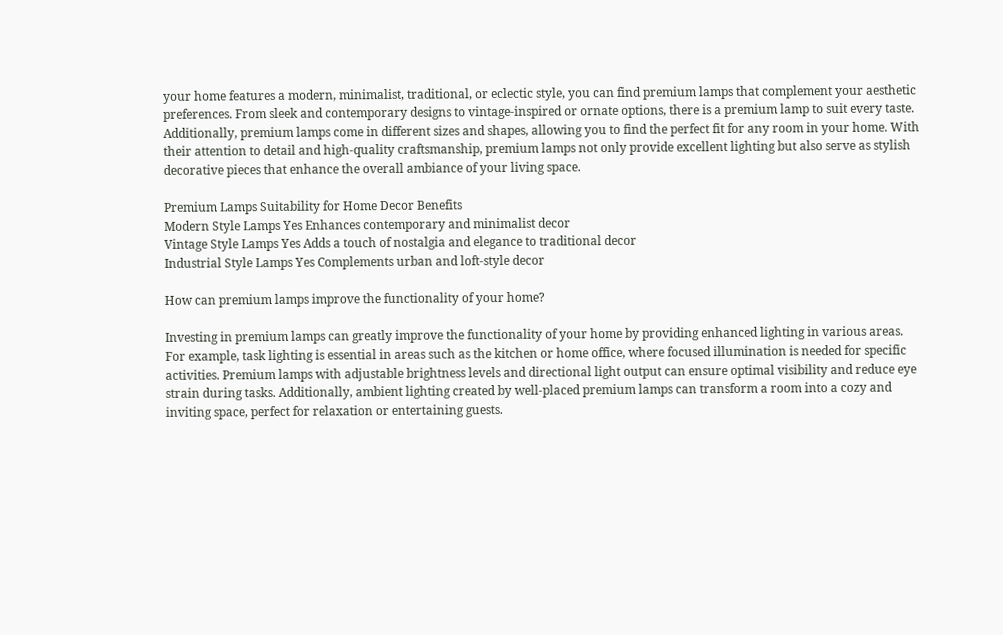your home features a modern, minimalist, traditional, or eclectic style, you can find premium lamps that complement your aesthetic preferences. From sleek and contemporary designs to vintage-inspired or ornate options, there is a premium lamp to suit every taste. Additionally, premium lamps come in different sizes and shapes, allowing you to find the perfect fit for any room in your home. With their attention to detail and high-quality craftsmanship, premium lamps not only provide excellent lighting but also serve as stylish decorative pieces that enhance the overall ambiance of your living space.

Premium Lamps Suitability for Home Decor Benefits
Modern Style Lamps Yes Enhances contemporary and minimalist decor
Vintage Style Lamps Yes Adds a touch of nostalgia and elegance to traditional decor
Industrial Style Lamps Yes Complements urban and loft-style decor

How can premium lamps improve the functionality of your home?

Investing in premium lamps can greatly improve the functionality of your home by providing enhanced lighting in various areas. For example, task lighting is essential in areas such as the kitchen or home office, where focused illumination is needed for specific activities. Premium lamps with adjustable brightness levels and directional light output can ensure optimal visibility and reduce eye strain during tasks. Additionally, ambient lighting created by well-placed premium lamps can transform a room into a cozy and inviting space, perfect for relaxation or entertaining guests.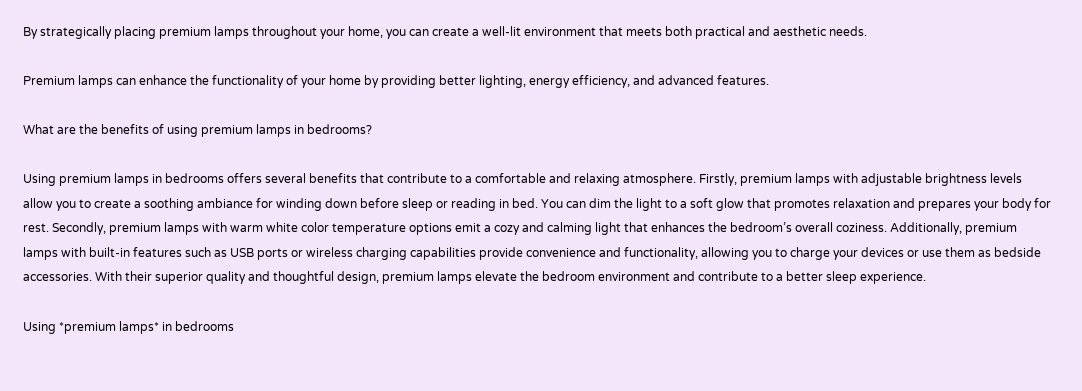By strategically placing premium lamps throughout your home, you can create a well-lit environment that meets both practical and aesthetic needs.

Premium lamps can enhance the functionality of your home by providing better lighting, energy efficiency, and advanced features.

What are the benefits of using premium lamps in bedrooms?

Using premium lamps in bedrooms offers several benefits that contribute to a comfortable and relaxing atmosphere. Firstly, premium lamps with adjustable brightness levels allow you to create a soothing ambiance for winding down before sleep or reading in bed. You can dim the light to a soft glow that promotes relaxation and prepares your body for rest. Secondly, premium lamps with warm white color temperature options emit a cozy and calming light that enhances the bedroom’s overall coziness. Additionally, premium lamps with built-in features such as USB ports or wireless charging capabilities provide convenience and functionality, allowing you to charge your devices or use them as bedside accessories. With their superior quality and thoughtful design, premium lamps elevate the bedroom environment and contribute to a better sleep experience.

Using *premium lamps* in bedrooms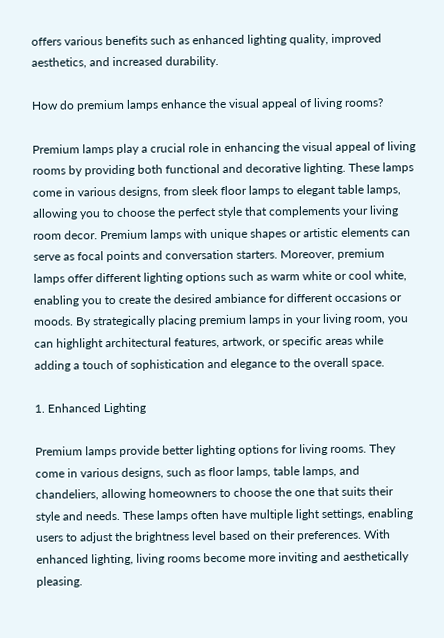offers various benefits such as enhanced lighting quality, improved aesthetics, and increased durability.

How do premium lamps enhance the visual appeal of living rooms?

Premium lamps play a crucial role in enhancing the visual appeal of living rooms by providing both functional and decorative lighting. These lamps come in various designs, from sleek floor lamps to elegant table lamps, allowing you to choose the perfect style that complements your living room decor. Premium lamps with unique shapes or artistic elements can serve as focal points and conversation starters. Moreover, premium lamps offer different lighting options such as warm white or cool white, enabling you to create the desired ambiance for different occasions or moods. By strategically placing premium lamps in your living room, you can highlight architectural features, artwork, or specific areas while adding a touch of sophistication and elegance to the overall space.

1. Enhanced Lighting

Premium lamps provide better lighting options for living rooms. They come in various designs, such as floor lamps, table lamps, and chandeliers, allowing homeowners to choose the one that suits their style and needs. These lamps often have multiple light settings, enabling users to adjust the brightness level based on their preferences. With enhanced lighting, living rooms become more inviting and aesthetically pleasing.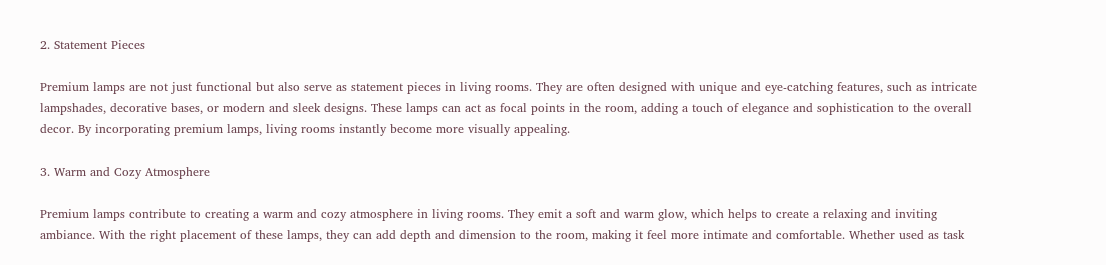2. Statement Pieces

Premium lamps are not just functional but also serve as statement pieces in living rooms. They are often designed with unique and eye-catching features, such as intricate lampshades, decorative bases, or modern and sleek designs. These lamps can act as focal points in the room, adding a touch of elegance and sophistication to the overall decor. By incorporating premium lamps, living rooms instantly become more visually appealing.

3. Warm and Cozy Atmosphere

Premium lamps contribute to creating a warm and cozy atmosphere in living rooms. They emit a soft and warm glow, which helps to create a relaxing and inviting ambiance. With the right placement of these lamps, they can add depth and dimension to the room, making it feel more intimate and comfortable. Whether used as task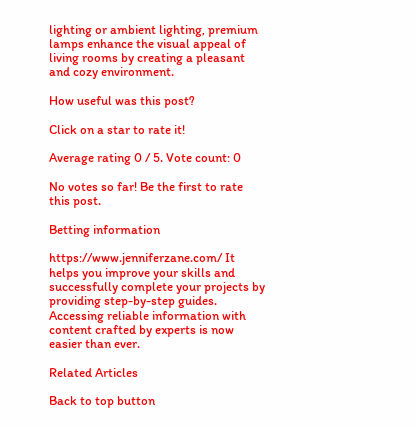lighting or ambient lighting, premium lamps enhance the visual appeal of living rooms by creating a pleasant and cozy environment.

How useful was this post?

Click on a star to rate it!

Average rating 0 / 5. Vote count: 0

No votes so far! Be the first to rate this post.

Betting information

https://www.jenniferzane.com/ It helps you improve your skills and successfully complete your projects by providing step-by-step guides. Accessing reliable information with content crafted by experts is now easier than ever.

Related Articles

Back to top button